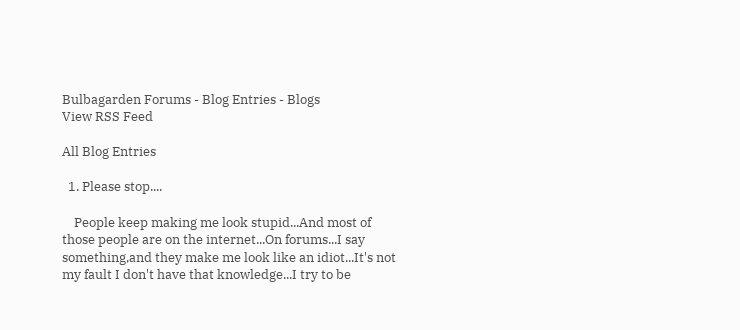Bulbagarden Forums - Blog Entries - Blogs
View RSS Feed

All Blog Entries

  1. Please stop....

    People keep making me look stupid...And most of those people are on the internet...On forums...I say something,and they make me look like an idiot...It's not my fault I don't have that knowledge...I try to be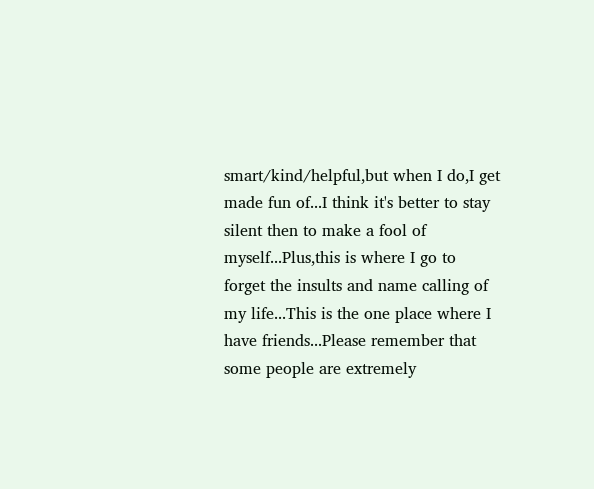smart/kind/helpful,but when I do,I get made fun of...I think it's better to stay silent then to make a fool of myself...Plus,this is where I go to forget the insults and name calling of my life...This is the one place where I have friends...Please remember that some people are extremely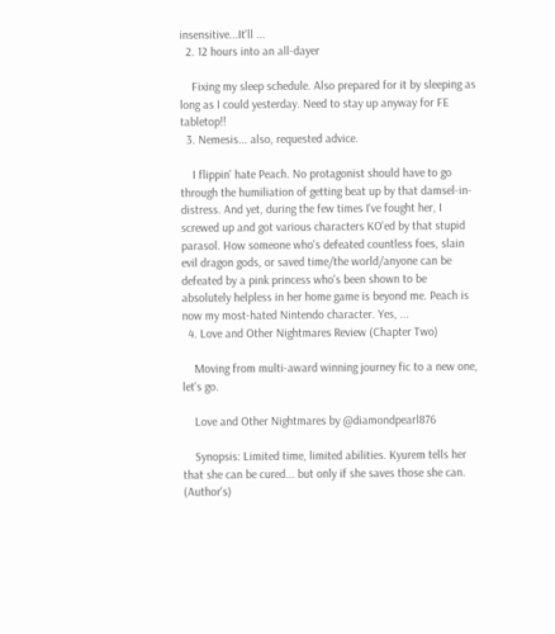insensitive...It'll ...
  2. 12 hours into an all-dayer

    Fixing my sleep schedule. Also prepared for it by sleeping as long as I could yesterday. Need to stay up anyway for FE tabletop!!
  3. Nemesis... also, requested advice.

    I flippin' hate Peach. No protagonist should have to go through the humiliation of getting beat up by that damsel-in-distress. And yet, during the few times I've fought her, I screwed up and got various characters KO'ed by that stupid parasol. How someone who's defeated countless foes, slain evil dragon gods, or saved time/the world/anyone can be defeated by a pink princess who's been shown to be absolutely helpless in her home game is beyond me. Peach is now my most-hated Nintendo character. Yes, ...
  4. Love and Other Nightmares Review (Chapter Two)

    Moving from multi-award winning journey fic to a new one, let's go.

    Love and Other Nightmares by @diamondpearl876

    Synopsis: Limited time, limited abilities. Kyurem tells her that she can be cured... but only if she saves those she can. (Author's)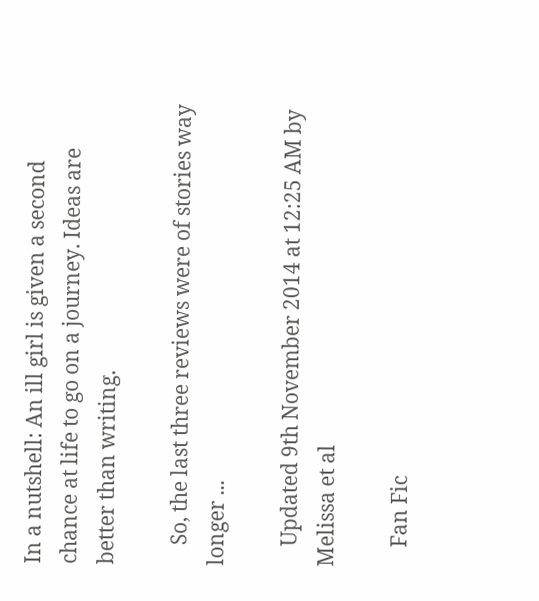In a nutshell: An ill girl is given a second chance at life to go on a journey. Ideas are better than writing.

    So, the last three reviews were of stories way longer ...

    Updated 9th November 2014 at 12:25 AM by Melissa et al

    Fan Fic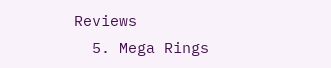Reviews
  5. Mega Rings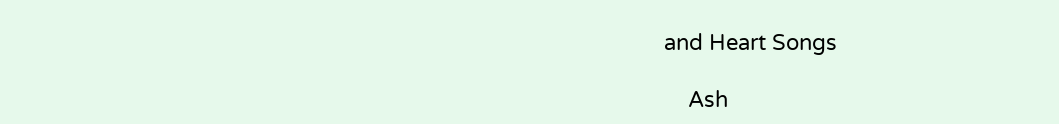and Heart Songs

    Ash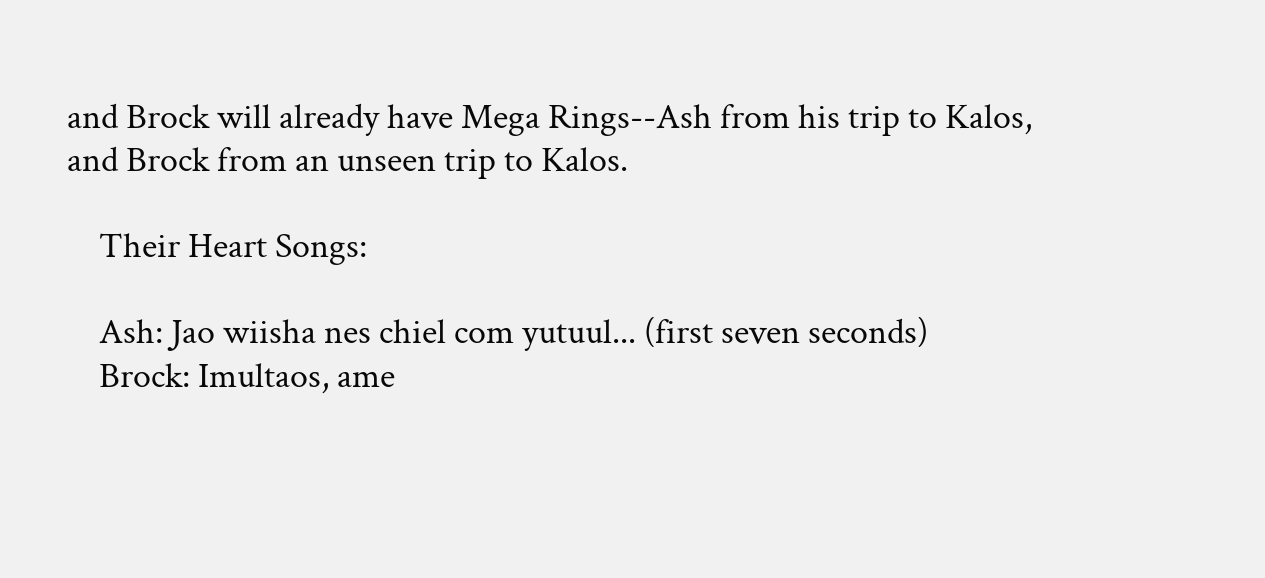and Brock will already have Mega Rings--Ash from his trip to Kalos, and Brock from an unseen trip to Kalos.

    Their Heart Songs:

    Ash: Jao wiisha nes chiel com yutuul... (first seven seconds)
    Brock: Imultaos, ame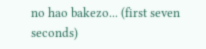no hao bakezo... (first seven seconds)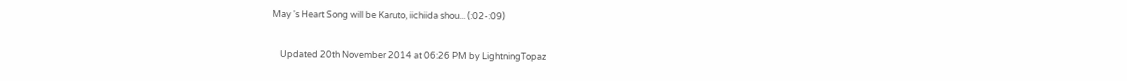May 's Heart Song will be Karuto, iichiida shou... (:02-:09)

    Updated 20th November 2014 at 06:26 PM by LightningTopaz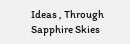Ideas , Through Sapphire Skies